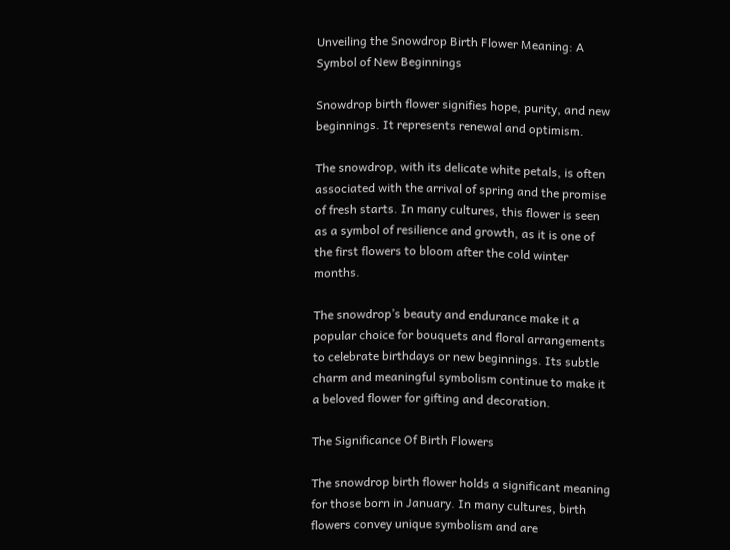Unveiling the Snowdrop Birth Flower Meaning: A Symbol of New Beginnings

Snowdrop birth flower signifies hope, purity, and new beginnings. It represents renewal and optimism.

The snowdrop, with its delicate white petals, is often associated with the arrival of spring and the promise of fresh starts. In many cultures, this flower is seen as a symbol of resilience and growth, as it is one of the first flowers to bloom after the cold winter months.

The snowdrop’s beauty and endurance make it a popular choice for bouquets and floral arrangements to celebrate birthdays or new beginnings. Its subtle charm and meaningful symbolism continue to make it a beloved flower for gifting and decoration.

The Significance Of Birth Flowers

The snowdrop birth flower holds a significant meaning for those born in January. In many cultures, birth flowers convey unique symbolism and are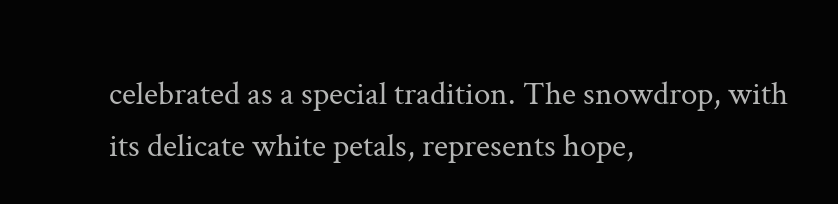celebrated as a special tradition. The snowdrop, with its delicate white petals, represents hope,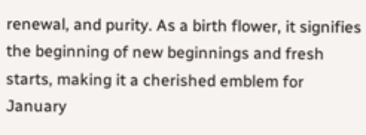renewal, and purity. As a birth flower, it signifies the beginning of new beginnings and fresh starts, making it a cherished emblem for January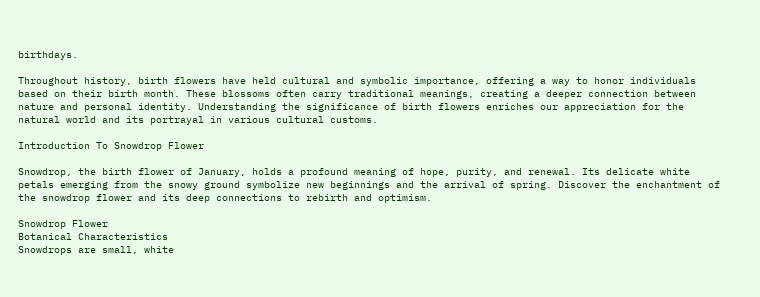birthdays.

Throughout history, birth flowers have held cultural and symbolic importance, offering a way to honor individuals based on their birth month. These blossoms often carry traditional meanings, creating a deeper connection between nature and personal identity. Understanding the significance of birth flowers enriches our appreciation for the natural world and its portrayal in various cultural customs.

Introduction To Snowdrop Flower

Snowdrop, the birth flower of January, holds a profound meaning of hope, purity, and renewal. Its delicate white petals emerging from the snowy ground symbolize new beginnings and the arrival of spring. Discover the enchantment of the snowdrop flower and its deep connections to rebirth and optimism.

Snowdrop Flower
Botanical Characteristics
Snowdrops are small, white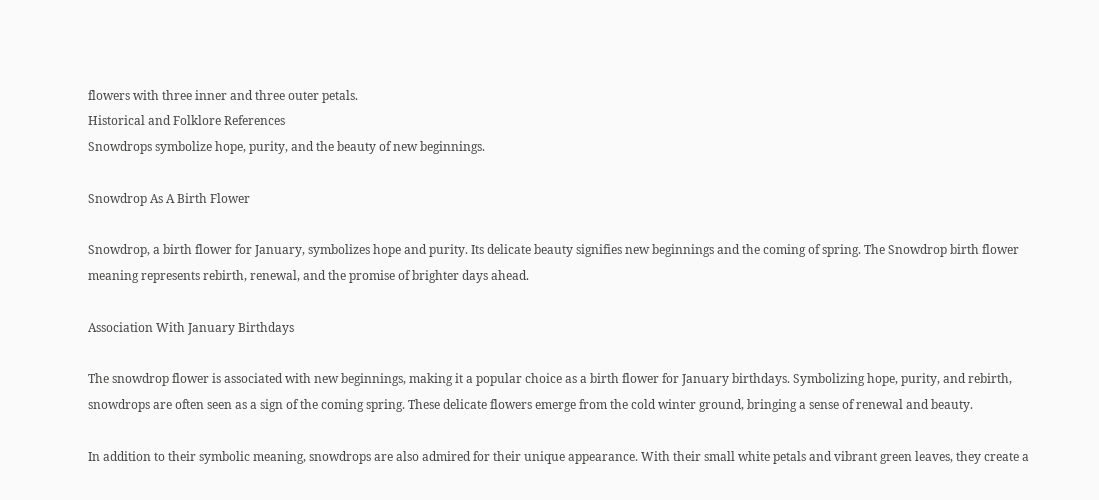flowers with three inner and three outer petals.
Historical and Folklore References
Snowdrops symbolize hope, purity, and the beauty of new beginnings.

Snowdrop As A Birth Flower

Snowdrop, a birth flower for January, symbolizes hope and purity. Its delicate beauty signifies new beginnings and the coming of spring. The Snowdrop birth flower meaning represents rebirth, renewal, and the promise of brighter days ahead.

Association With January Birthdays

The snowdrop flower is associated with new beginnings, making it a popular choice as a birth flower for January birthdays. Symbolizing hope, purity, and rebirth, snowdrops are often seen as a sign of the coming spring. These delicate flowers emerge from the cold winter ground, bringing a sense of renewal and beauty.

In addition to their symbolic meaning, snowdrops are also admired for their unique appearance. With their small white petals and vibrant green leaves, they create a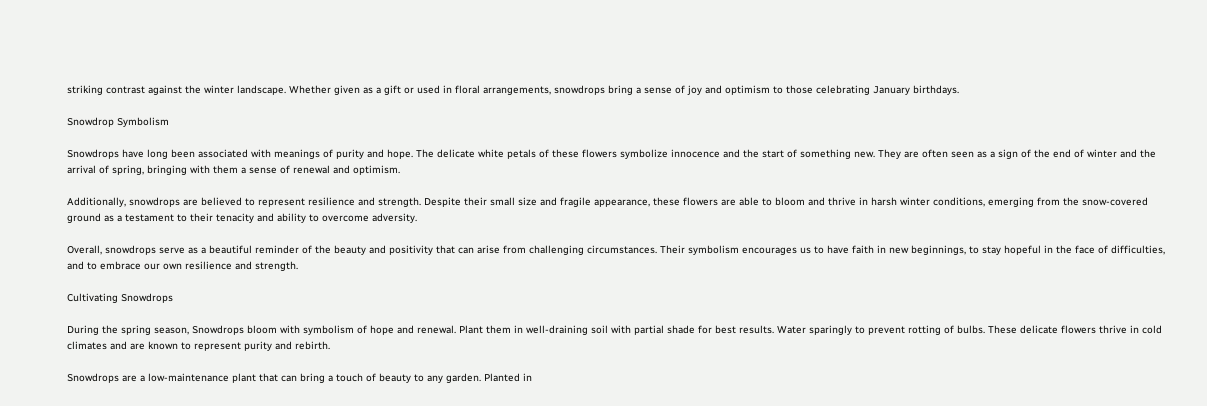striking contrast against the winter landscape. Whether given as a gift or used in floral arrangements, snowdrops bring a sense of joy and optimism to those celebrating January birthdays.

Snowdrop Symbolism

Snowdrops have long been associated with meanings of purity and hope. The delicate white petals of these flowers symbolize innocence and the start of something new. They are often seen as a sign of the end of winter and the arrival of spring, bringing with them a sense of renewal and optimism.

Additionally, snowdrops are believed to represent resilience and strength. Despite their small size and fragile appearance, these flowers are able to bloom and thrive in harsh winter conditions, emerging from the snow-covered ground as a testament to their tenacity and ability to overcome adversity.

Overall, snowdrops serve as a beautiful reminder of the beauty and positivity that can arise from challenging circumstances. Their symbolism encourages us to have faith in new beginnings, to stay hopeful in the face of difficulties, and to embrace our own resilience and strength.

Cultivating Snowdrops

During the spring season, Snowdrops bloom with symbolism of hope and renewal. Plant them in well-draining soil with partial shade for best results. Water sparingly to prevent rotting of bulbs. These delicate flowers thrive in cold climates and are known to represent purity and rebirth.

Snowdrops are a low-maintenance plant that can bring a touch of beauty to any garden. Planted in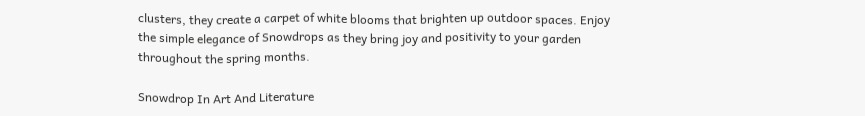clusters, they create a carpet of white blooms that brighten up outdoor spaces. Enjoy the simple elegance of Snowdrops as they bring joy and positivity to your garden throughout the spring months.

Snowdrop In Art And Literature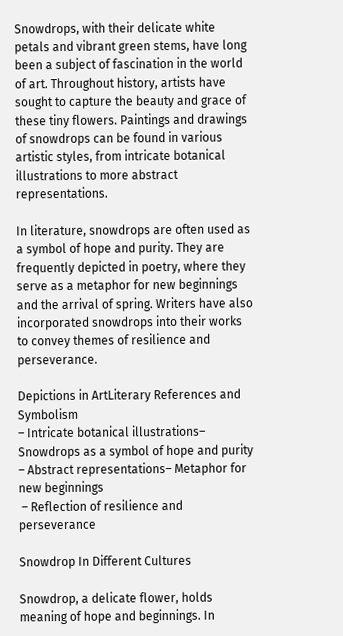Snowdrops, with their delicate white petals and vibrant green stems, have long been a subject of fascination in the world of art. Throughout history, artists have sought to capture the beauty and grace of these tiny flowers. Paintings and drawings of snowdrops can be found in various artistic styles, from intricate botanical illustrations to more abstract representations.

In literature, snowdrops are often used as a symbol of hope and purity. They are frequently depicted in poetry, where they serve as a metaphor for new beginnings and the arrival of spring. Writers have also incorporated snowdrops into their works to convey themes of resilience and perseverance.

Depictions in ArtLiterary References and Symbolism
– Intricate botanical illustrations– Snowdrops as a symbol of hope and purity
– Abstract representations– Metaphor for new beginnings
 – Reflection of resilience and perseverance

Snowdrop In Different Cultures

Snowdrop, a delicate flower, holds meaning of hope and beginnings. In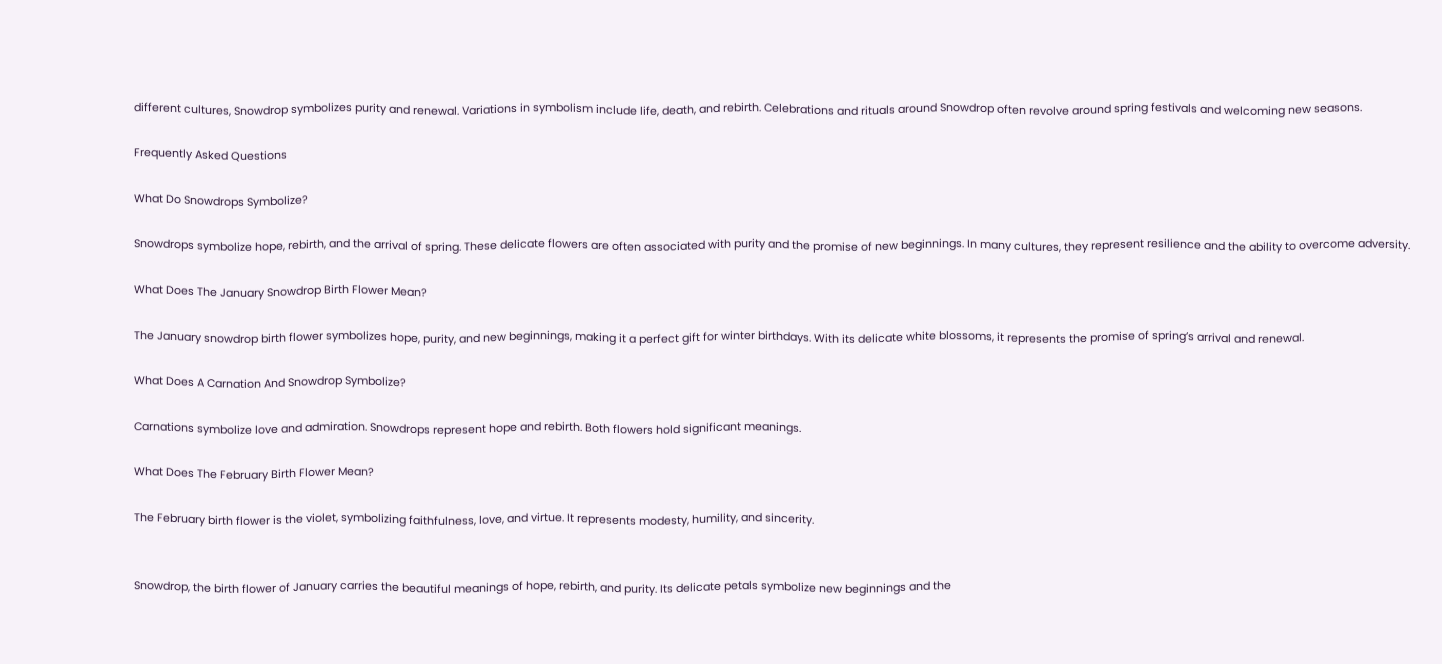different cultures, Snowdrop symbolizes purity and renewal. Variations in symbolism include life, death, and rebirth. Celebrations and rituals around Snowdrop often revolve around spring festivals and welcoming new seasons.

Frequently Asked Questions

What Do Snowdrops Symbolize?

Snowdrops symbolize hope, rebirth, and the arrival of spring. These delicate flowers are often associated with purity and the promise of new beginnings. In many cultures, they represent resilience and the ability to overcome adversity.

What Does The January Snowdrop Birth Flower Mean?

The January snowdrop birth flower symbolizes hope, purity, and new beginnings, making it a perfect gift for winter birthdays. With its delicate white blossoms, it represents the promise of spring’s arrival and renewal.

What Does A Carnation And Snowdrop Symbolize?

Carnations symbolize love and admiration. Snowdrops represent hope and rebirth. Both flowers hold significant meanings.

What Does The February Birth Flower Mean?

The February birth flower is the violet, symbolizing faithfulness, love, and virtue. It represents modesty, humility, and sincerity.


Snowdrop, the birth flower of January carries the beautiful meanings of hope, rebirth, and purity. Its delicate petals symbolize new beginnings and the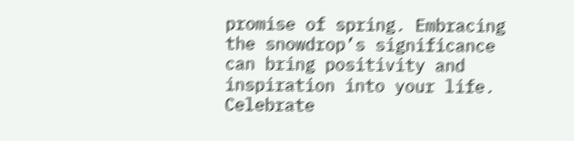promise of spring. Embracing the snowdrop’s significance can bring positivity and inspiration into your life. Celebrate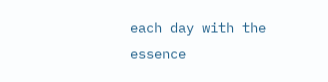each day with the essence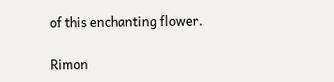of this enchanting flower.

Rimon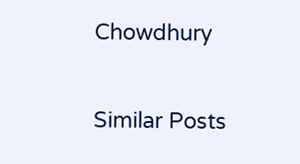Chowdhury

Similar Posts